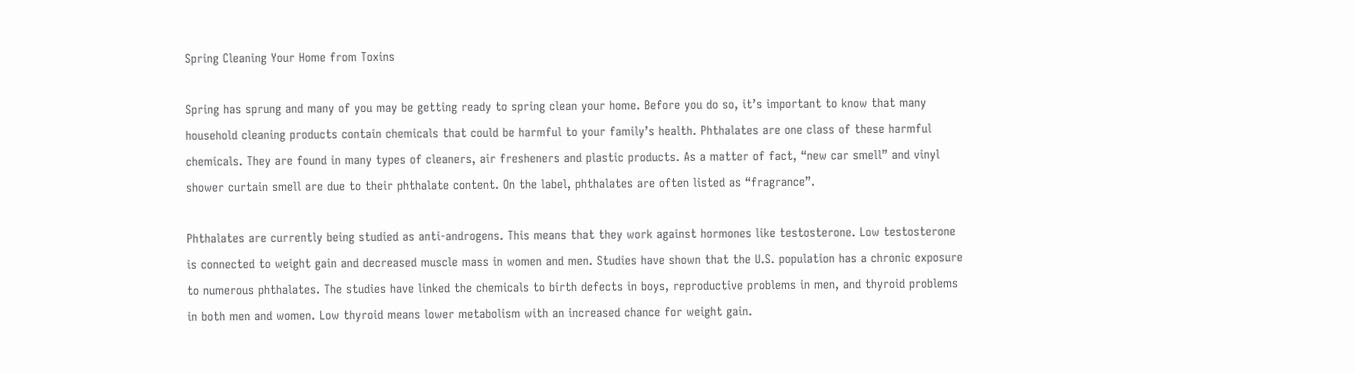Spring Cleaning Your Home from Toxins

Spring has sprung and many of you may be getting ready to spring clean your home. Before you do so, it’s important to know that many household cleaning products contain chemicals that could be harmful to your family’s health. Phthalates are one class of these harmful chemicals. They are found in many types of cleaners, air fresheners and plastic products. As a matter of fact, “new car smell” and vinyl shower curtain smell are due to their phthalate content. On the label, phthalates are often listed as “fragrance”.

Phthalates are currently being studied as anti-androgens. This means that they work against hormones like testosterone. Low testosterone is connected to weight gain and decreased muscle mass in women and men. Studies have shown that the U.S. population has a chronic exposure to numerous phthalates. The studies have linked the chemicals to birth defects in boys, reproductive problems in men, and thyroid problems in both men and women. Low thyroid means lower metabolism with an increased chance for weight gain.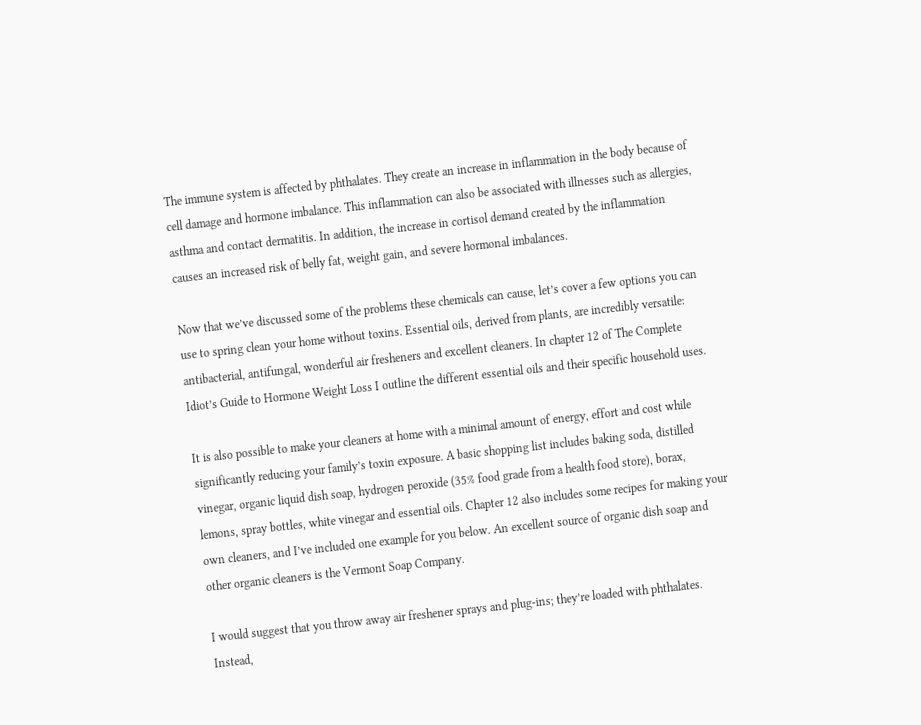The immune system is affected by phthalates. They create an increase in inflammation in the body because of cell damage and hormone imbalance. This inflammation can also be associated with illnesses such as allergies, asthma and contact dermatitis. In addition, the increase in cortisol demand created by the inflammation causes an increased risk of belly fat, weight gain, and severe hormonal imbalances.

Now that we’ve discussed some of the problems these chemicals can cause, let’s cover a few options you can use to spring clean your home without toxins. Essential oils, derived from plants, are incredibly versatile: antibacterial, antifungal, wonderful air fresheners and excellent cleaners. In chapter 12 of The Complete Idiot’s Guide to Hormone Weight Loss I outline the different essential oils and their specific household uses.

It is also possible to make your cleaners at home with a minimal amount of energy, effort and cost while significantly reducing your family’s toxin exposure. A basic shopping list includes baking soda, distilled vinegar, organic liquid dish soap, hydrogen peroxide (35% food grade from a health food store), borax, lemons, spray bottles, white vinegar and essential oils. Chapter 12 also includes some recipes for making your own cleaners, and I’ve included one example for you below. An excellent source of organic dish soap and other organic cleaners is the Vermont Soap Company.

I would suggest that you throw away air freshener sprays and plug-ins; they’re loaded with phthalates. Instead,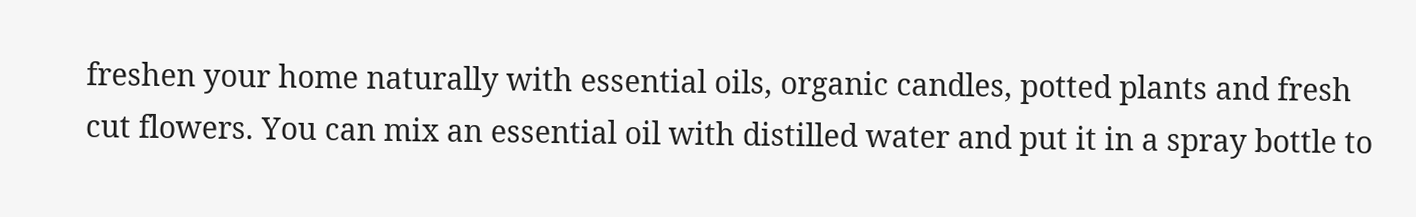freshen your home naturally with essential oils, organic candles, potted plants and fresh cut flowers. You can mix an essential oil with distilled water and put it in a spray bottle to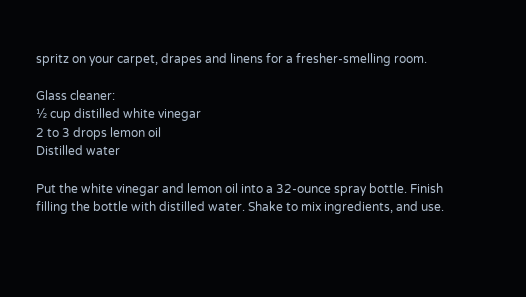spritz on your carpet, drapes and linens for a fresher-smelling room.

Glass cleaner:
½ cup distilled white vinegar
2 to 3 drops lemon oil
Distilled water

Put the white vinegar and lemon oil into a 32-ounce spray bottle. Finish filling the bottle with distilled water. Shake to mix ingredients, and use.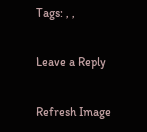Tags: , ,

Leave a Reply

Refresh Image